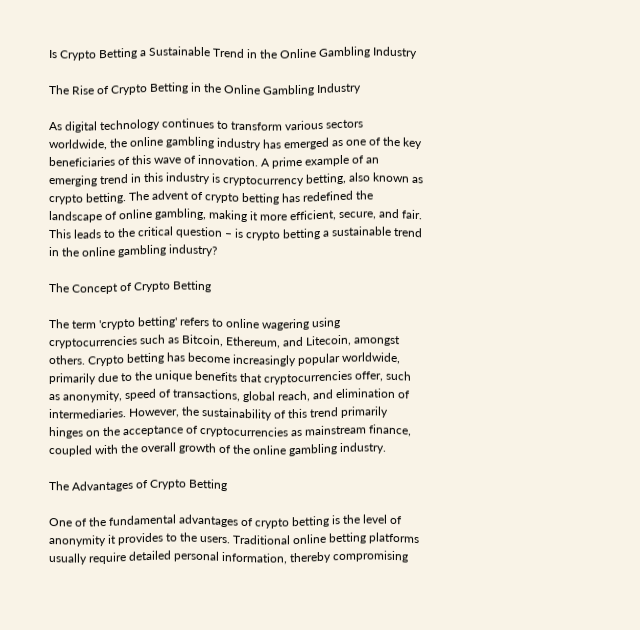Is Crypto Betting a Sustainable Trend in the Online Gambling Industry

The Rise of Crypto Betting in the Online Gambling Industry

As digital technology continues to transform various sectors worldwide, the online gambling industry has emerged as one of the key beneficiaries of this wave of innovation. A prime example of an emerging trend in this industry is cryptocurrency betting, also known as crypto betting. The advent of crypto betting has redefined the landscape of online gambling, making it more efficient, secure, and fair. This leads to the critical question – is crypto betting a sustainable trend in the online gambling industry?

The Concept of Crypto Betting

The term 'crypto betting' refers to online wagering using cryptocurrencies such as Bitcoin, Ethereum, and Litecoin, amongst others. Crypto betting has become increasingly popular worldwide, primarily due to the unique benefits that cryptocurrencies offer, such as anonymity, speed of transactions, global reach, and elimination of intermediaries. However, the sustainability of this trend primarily hinges on the acceptance of cryptocurrencies as mainstream finance, coupled with the overall growth of the online gambling industry.

The Advantages of Crypto Betting

One of the fundamental advantages of crypto betting is the level of anonymity it provides to the users. Traditional online betting platforms usually require detailed personal information, thereby compromising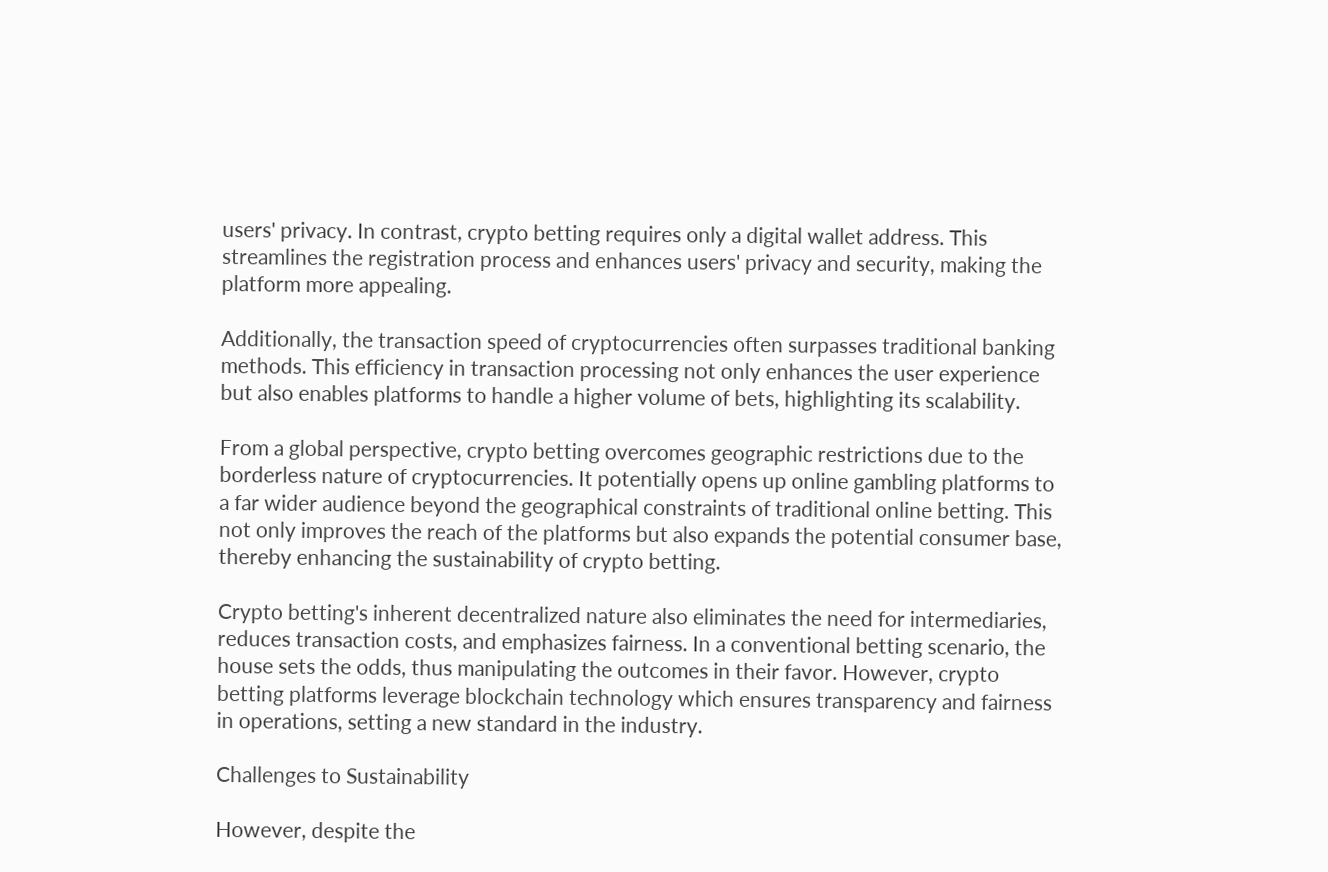users' privacy. In contrast, crypto betting requires only a digital wallet address. This streamlines the registration process and enhances users' privacy and security, making the platform more appealing.

Additionally, the transaction speed of cryptocurrencies often surpasses traditional banking methods. This efficiency in transaction processing not only enhances the user experience but also enables platforms to handle a higher volume of bets, highlighting its scalability.

From a global perspective, crypto betting overcomes geographic restrictions due to the borderless nature of cryptocurrencies. It potentially opens up online gambling platforms to a far wider audience beyond the geographical constraints of traditional online betting. This not only improves the reach of the platforms but also expands the potential consumer base, thereby enhancing the sustainability of crypto betting.

Crypto betting's inherent decentralized nature also eliminates the need for intermediaries, reduces transaction costs, and emphasizes fairness. In a conventional betting scenario, the house sets the odds, thus manipulating the outcomes in their favor. However, crypto betting platforms leverage blockchain technology which ensures transparency and fairness in operations, setting a new standard in the industry.

Challenges to Sustainability

However, despite the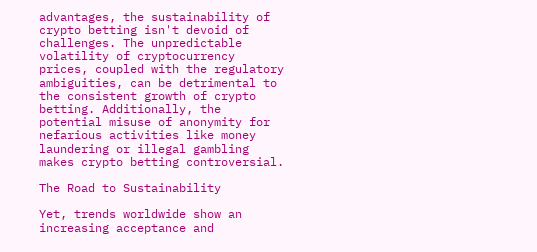advantages, the sustainability of crypto betting isn't devoid of challenges. The unpredictable volatility of cryptocurrency prices, coupled with the regulatory ambiguities, can be detrimental to the consistent growth of crypto betting. Additionally, the potential misuse of anonymity for nefarious activities like money laundering or illegal gambling makes crypto betting controversial.

The Road to Sustainability

Yet, trends worldwide show an increasing acceptance and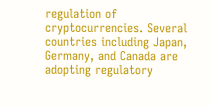regulation of cryptocurrencies. Several countries including Japan, Germany, and Canada are adopting regulatory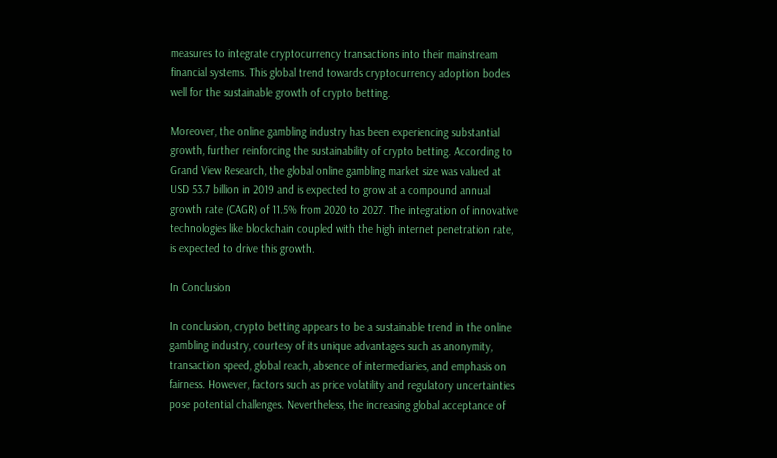measures to integrate cryptocurrency transactions into their mainstream financial systems. This global trend towards cryptocurrency adoption bodes well for the sustainable growth of crypto betting.

Moreover, the online gambling industry has been experiencing substantial growth, further reinforcing the sustainability of crypto betting. According to Grand View Research, the global online gambling market size was valued at USD 53.7 billion in 2019 and is expected to grow at a compound annual growth rate (CAGR) of 11.5% from 2020 to 2027. The integration of innovative technologies like blockchain coupled with the high internet penetration rate, is expected to drive this growth.

In Conclusion

In conclusion, crypto betting appears to be a sustainable trend in the online gambling industry, courtesy of its unique advantages such as anonymity, transaction speed, global reach, absence of intermediaries, and emphasis on fairness. However, factors such as price volatility and regulatory uncertainties pose potential challenges. Nevertheless, the increasing global acceptance of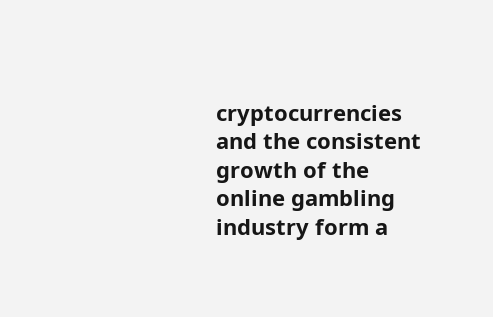cryptocurrencies and the consistent growth of the online gambling industry form a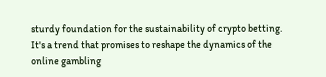sturdy foundation for the sustainability of crypto betting. It's a trend that promises to reshape the dynamics of the online gambling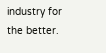industry for the better.